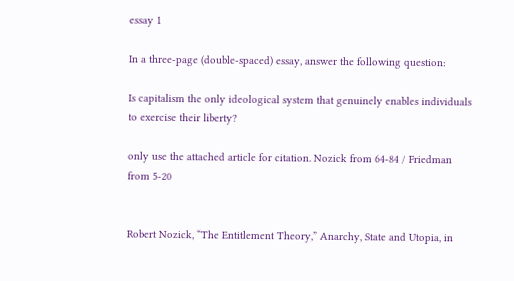essay 1

In a three-page (double-spaced) essay, answer the following question:

Is capitalism the only ideological system that genuinely enables individuals to exercise their liberty?

only use the attached article for citation. Nozick from 64-84 / Friedman from 5-20


Robert Nozick, “The Entitlement Theory,” Anarchy, State and Utopia, in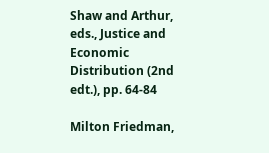Shaw and Arthur, eds., Justice and Economic Distribution (2nd edt.), pp. 64-84

Milton Friedman,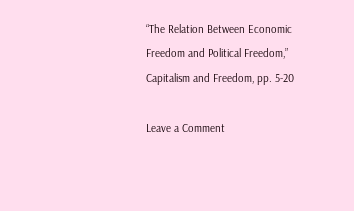“The Relation Between Economic Freedom and Political Freedom,” Capitalism and Freedom, pp. 5-20

Leave a Comment